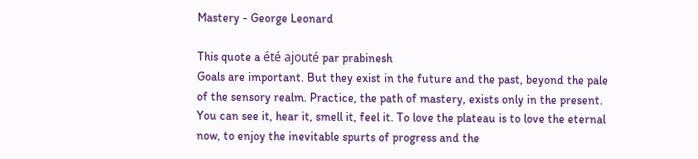Mastery - George Leonard

This quote a été ajouté par prabinesh
Goals are important. But they exist in the future and the past, beyond the pale of the sensory realm. Practice, the path of mastery, exists only in the present. You can see it, hear it, smell it, feel it. To love the plateau is to love the eternal now, to enjoy the inevitable spurts of progress and the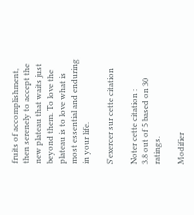fruits of accomplishment, then serenely to accept the new plateau that waits just beyond them. To love the plateau is to love what is most essential and enduring in your life.

S'exercer sur cette citation

Noter cette citation :
3.8 out of 5 based on 30 ratings.

Modifier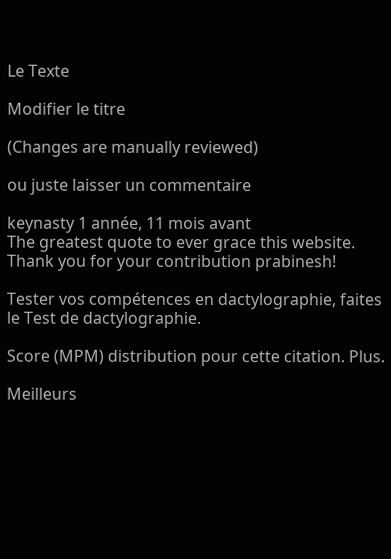Le Texte

Modifier le titre

(Changes are manually reviewed)

ou juste laisser un commentaire

keynasty 1 année, 11 mois avant
The greatest quote to ever grace this website. Thank you for your contribution prabinesh!

Tester vos compétences en dactylographie, faites le Test de dactylographie.

Score (MPM) distribution pour cette citation. Plus.

Meilleurs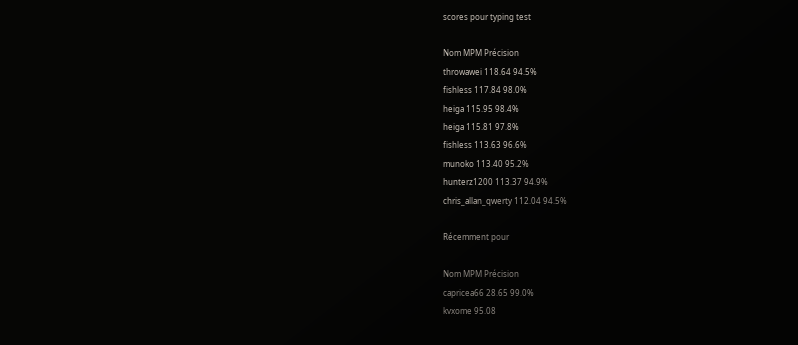scores pour typing test

Nom MPM Précision
throwawei 118.64 94.5%
fishless 117.84 98.0%
heiga 115.95 98.4%
heiga 115.81 97.8%
fishless 113.63 96.6%
munoko 113.40 95.2%
hunterz1200 113.37 94.9%
chris_allan_qwerty 112.04 94.5%

Récemment pour

Nom MPM Précision
capricea66 28.65 99.0%
kvxome 95.08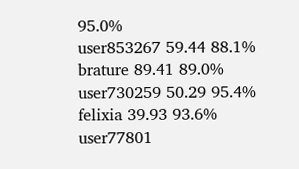95.0%
user853267 59.44 88.1%
brature 89.41 89.0%
user730259 50.29 95.4%
felixia 39.93 93.6%
user77801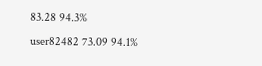83.28 94.3%
user82482 73.09 94.1%